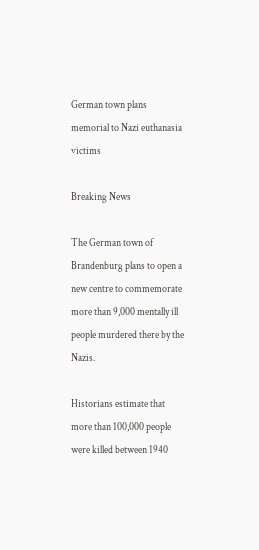German town plans memorial to Nazi euthanasia victims

Breaking News

The German town of Brandenburg plans to open a new centre to commemorate more than 9,000 mentally ill people murdered there by the Nazis.

Historians estimate that more than 100,000 people were killed between 1940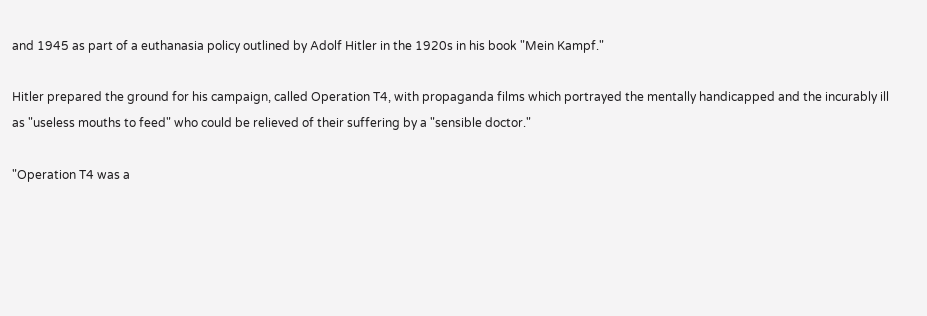and 1945 as part of a euthanasia policy outlined by Adolf Hitler in the 1920s in his book "Mein Kampf."

Hitler prepared the ground for his campaign, called Operation T4, with propaganda films which portrayed the mentally handicapped and the incurably ill as "useless mouths to feed" who could be relieved of their suffering by a "sensible doctor."

"Operation T4 was a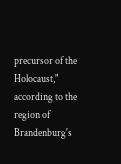precursor of the Holocaust," according to the region of Brandenburg's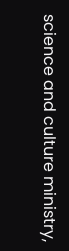science and culture ministry,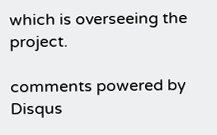which is overseeing the project.

comments powered by Disqus